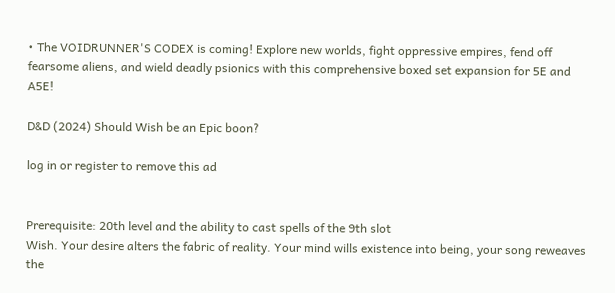• The VOIDRUNNER'S CODEX is coming! Explore new worlds, fight oppressive empires, fend off fearsome aliens, and wield deadly psionics with this comprehensive boxed set expansion for 5E and A5E!

D&D (2024) Should Wish be an Epic boon?

log in or register to remove this ad


Prerequisite: 20th level and the ability to cast spells of the 9th slot
Wish. Your desire alters the fabric of reality. Your mind wills existence into being, your song reweaves the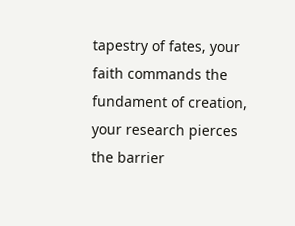tapestry of fates, your faith commands the fundament of creation, your research pierces the barrier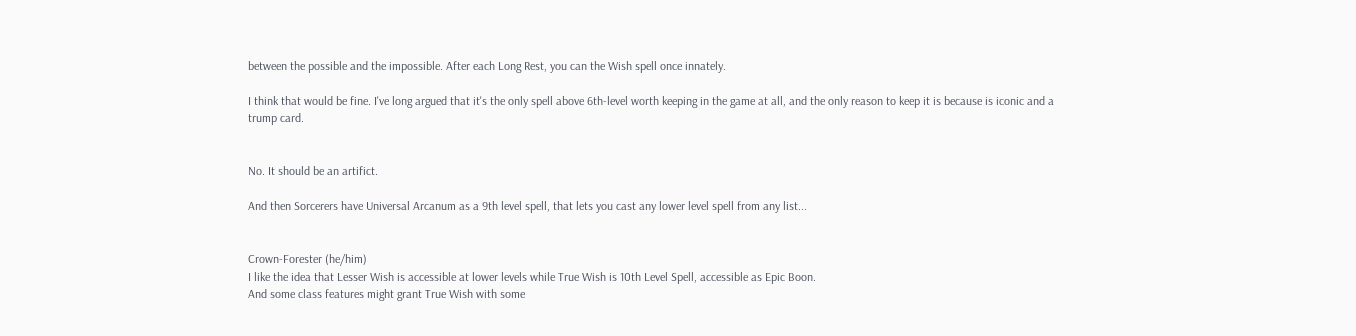between the possible and the impossible. After each Long Rest, you can the Wish spell once innately.

I think that would be fine. I've long argued that it's the only spell above 6th-level worth keeping in the game at all, and the only reason to keep it is because is iconic and a trump card.


No. It should be an artifict.

And then Sorcerers have Universal Arcanum as a 9th level spell, that lets you cast any lower level spell from any list...


Crown-Forester (he/him)
I like the idea that Lesser Wish is accessible at lower levels while True Wish is 10th Level Spell, accessible as Epic Boon.
And some class features might grant True Wish with some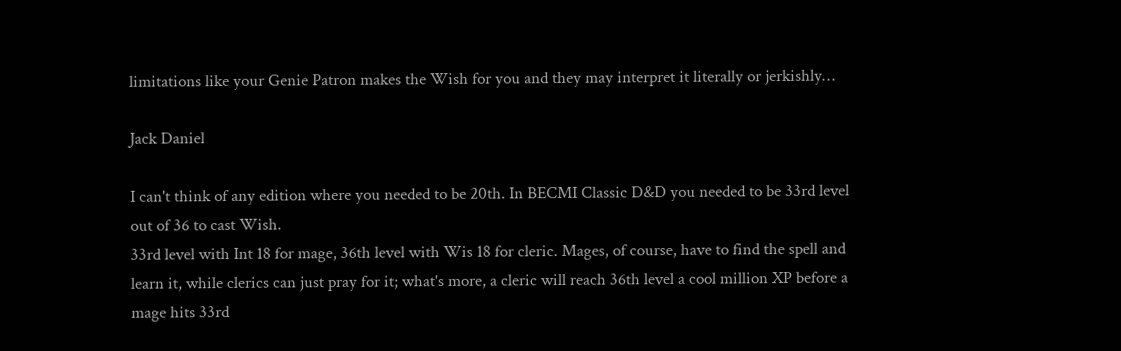limitations like your Genie Patron makes the Wish for you and they may interpret it literally or jerkishly…

Jack Daniel

I can't think of any edition where you needed to be 20th. In BECMI Classic D&D you needed to be 33rd level out of 36 to cast Wish.
33rd level with Int 18 for mage, 36th level with Wis 18 for cleric. Mages, of course, have to find the spell and learn it, while clerics can just pray for it; what's more, a cleric will reach 36th level a cool million XP before a mage hits 33rd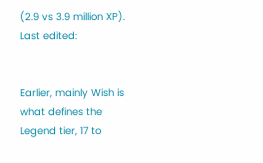(2.9 vs 3.9 million XP).
Last edited:


Earlier, mainly Wish is what defines the Legend tier, 17 to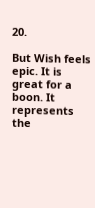20.

But Wish feels epic. It is great for a boon. It represents the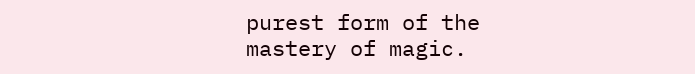purest form of the mastery of magic.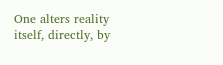One alters reality itself, directly, by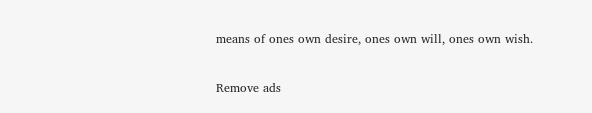means of ones own desire, ones own will, ones own wish.

Remove ads